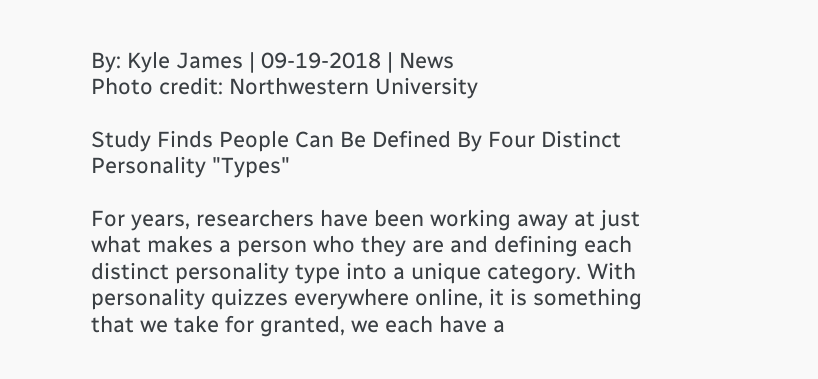By: Kyle James | 09-19-2018 | News
Photo credit: Northwestern University

Study Finds People Can Be Defined By Four Distinct Personality "Types"

For years, researchers have been working away at just what makes a person who they are and defining each distinct personality type into a unique category. With personality quizzes everywhere online, it is something that we take for granted, we each have a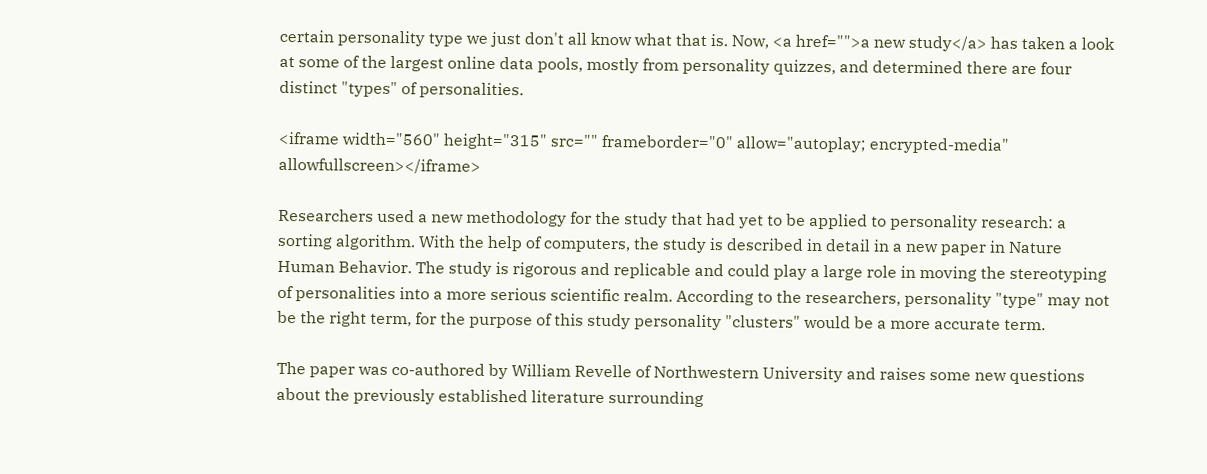certain personality type we just don't all know what that is. Now, <a href="">a new study</a> has taken a look at some of the largest online data pools, mostly from personality quizzes, and determined there are four distinct "types" of personalities.

<iframe width="560" height="315" src="" frameborder="0" allow="autoplay; encrypted-media" allowfullscreen></iframe>

Researchers used a new methodology for the study that had yet to be applied to personality research: a sorting algorithm. With the help of computers, the study is described in detail in a new paper in Nature Human Behavior. The study is rigorous and replicable and could play a large role in moving the stereotyping of personalities into a more serious scientific realm. According to the researchers, personality "type" may not be the right term, for the purpose of this study personality "clusters" would be a more accurate term.

The paper was co-authored by William Revelle of Northwestern University and raises some new questions about the previously established literature surrounding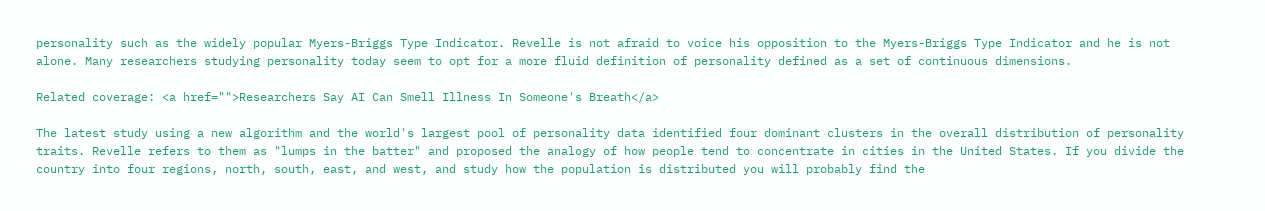personality such as the widely popular Myers-Briggs Type Indicator. Revelle is not afraid to voice his opposition to the Myers-Briggs Type Indicator and he is not alone. Many researchers studying personality today seem to opt for a more fluid definition of personality defined as a set of continuous dimensions.

Related coverage: <a href="">Researchers Say AI Can Smell Illness In Someone's Breath</a>

The latest study using a new algorithm and the world's largest pool of personality data identified four dominant clusters in the overall distribution of personality traits. Revelle refers to them as "lumps in the batter" and proposed the analogy of how people tend to concentrate in cities in the United States. If you divide the country into four regions, north, south, east, and west, and study how the population is distributed you will probably find the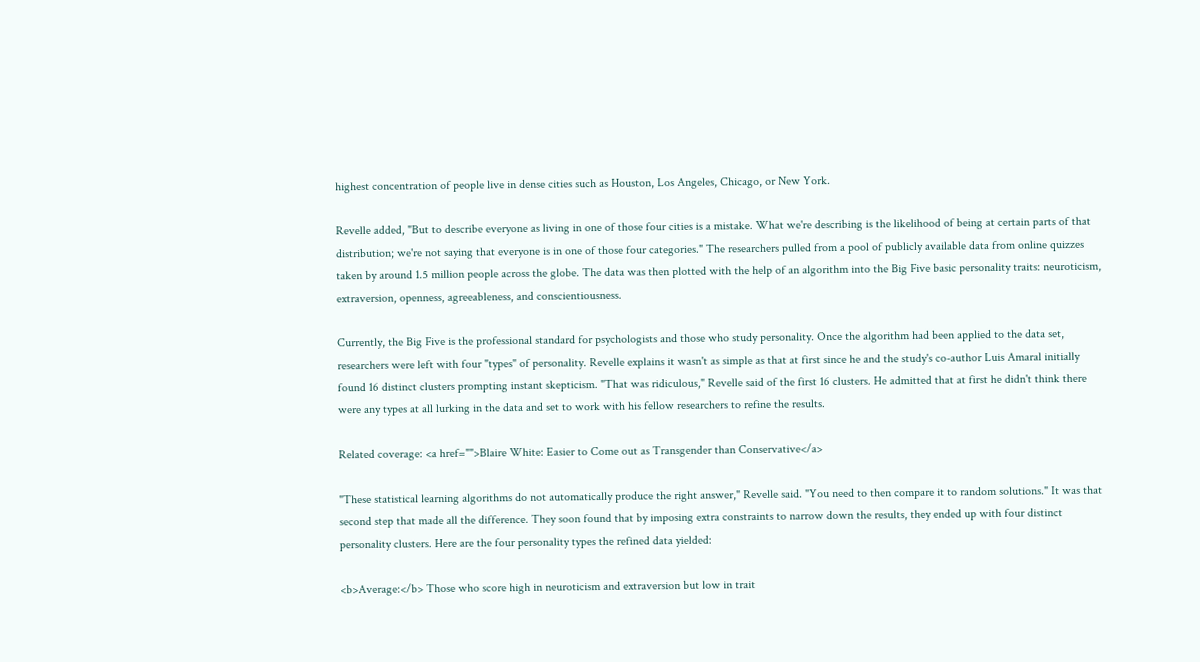highest concentration of people live in dense cities such as Houston, Los Angeles, Chicago, or New York.

Revelle added, "But to describe everyone as living in one of those four cities is a mistake. What we're describing is the likelihood of being at certain parts of that distribution; we're not saying that everyone is in one of those four categories." The researchers pulled from a pool of publicly available data from online quizzes taken by around 1.5 million people across the globe. The data was then plotted with the help of an algorithm into the Big Five basic personality traits: neuroticism, extraversion, openness, agreeableness, and conscientiousness.

Currently, the Big Five is the professional standard for psychologists and those who study personality. Once the algorithm had been applied to the data set, researchers were left with four "types" of personality. Revelle explains it wasn't as simple as that at first since he and the study's co-author Luis Amaral initially found 16 distinct clusters prompting instant skepticism. "That was ridiculous," Revelle said of the first 16 clusters. He admitted that at first he didn't think there were any types at all lurking in the data and set to work with his fellow researchers to refine the results.

Related coverage: <a href="">Blaire White: Easier to Come out as Transgender than Conservative</a>

"These statistical learning algorithms do not automatically produce the right answer," Revelle said. "You need to then compare it to random solutions." It was that second step that made all the difference. They soon found that by imposing extra constraints to narrow down the results, they ended up with four distinct personality clusters. Here are the four personality types the refined data yielded:

<b>Average:</b> Those who score high in neuroticism and extraversion but low in trait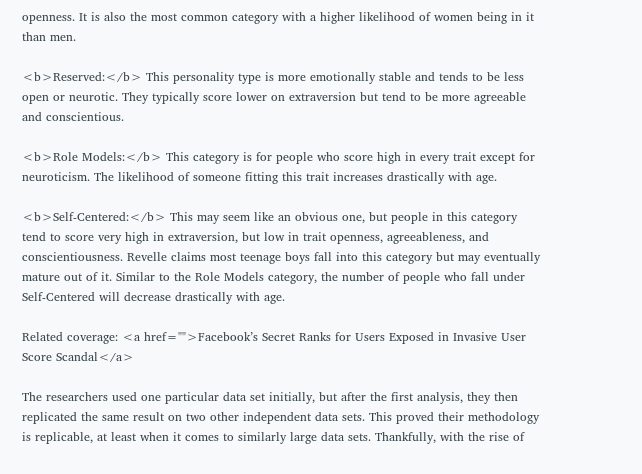openness. It is also the most common category with a higher likelihood of women being in it than men.

<b>Reserved:</b> This personality type is more emotionally stable and tends to be less open or neurotic. They typically score lower on extraversion but tend to be more agreeable and conscientious.

<b>Role Models:</b> This category is for people who score high in every trait except for neuroticism. The likelihood of someone fitting this trait increases drastically with age.

<b>Self-Centered:</b> This may seem like an obvious one, but people in this category tend to score very high in extraversion, but low in trait openness, agreeableness, and conscientiousness. Revelle claims most teenage boys fall into this category but may eventually mature out of it. Similar to the Role Models category, the number of people who fall under Self-Centered will decrease drastically with age.

Related coverage: <a href="">Facebook’s Secret Ranks for Users Exposed in Invasive User Score Scandal</a>

The researchers used one particular data set initially, but after the first analysis, they then replicated the same result on two other independent data sets. This proved their methodology is replicable, at least when it comes to similarly large data sets. Thankfully, with the rise of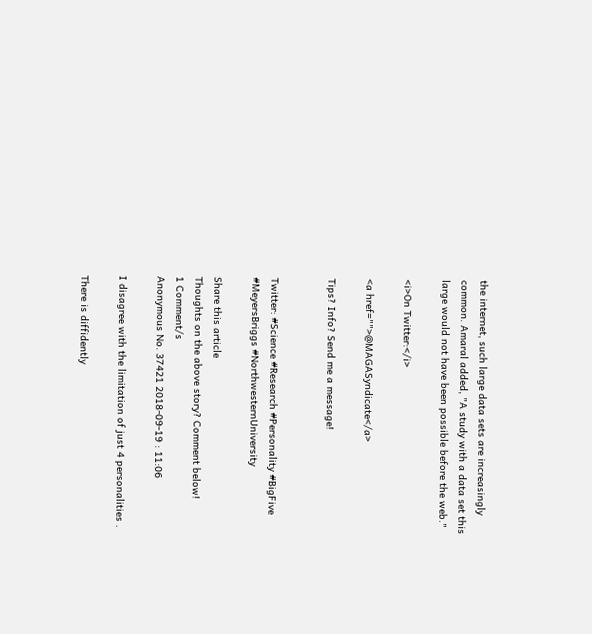the internet, such large data sets are increasingly common. Amaral added, "A study with a data set this large would not have been possible before the web."

<i>On Twitter:</i>

<a href="">@MAGASyndicate</a>

Tips? Info? Send me a message!


Twitter: #Science #Research #Personality #BigFive #MeyersBriggs #NorthwesternUniversity

Share this article
Thoughts on the above story? Comment below!
1 Comment/s
Anonymous No. 37421 2018-09-19 : 11:06

I disagree with the limitation of just 4 personalities .

There is diffidently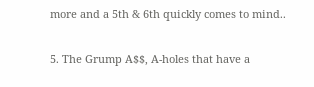more and a 5th & 6th quickly comes to mind..

5. The Grump A$$, A-holes that have a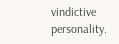vindictive personality.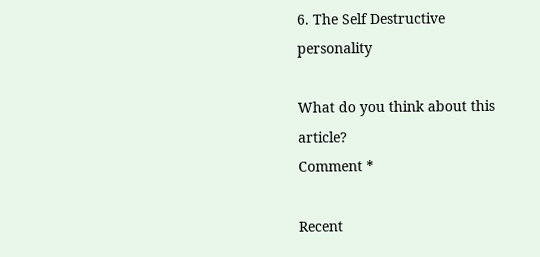6. The Self Destructive personality

What do you think about this article?
Comment *

Recent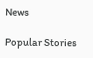News

Popular Stories